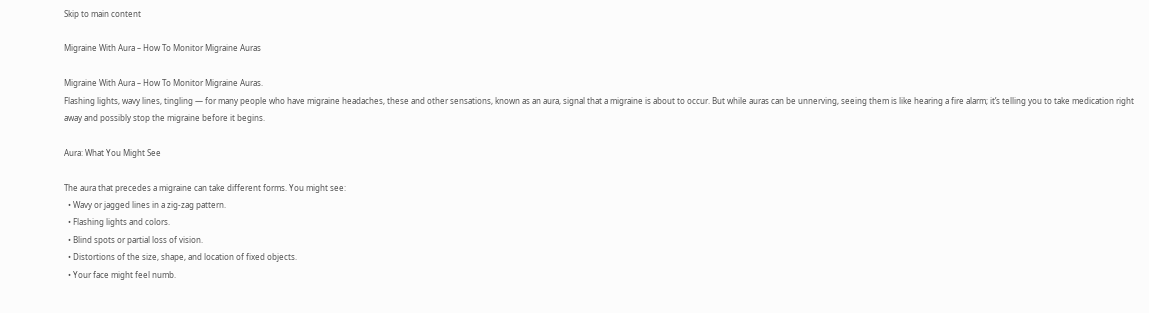Skip to main content

Migraine With Aura – How To Monitor Migraine Auras

Migraine With Aura – How To Monitor Migraine Auras.
Flashing lights, wavy lines, tingling — for many people who have migraine headaches, these and other sensations, known as an aura, signal that a migraine is about to occur. But while auras can be unnerving, seeing them is like hearing a fire alarm; it’s telling you to take medication right away and possibly stop the migraine before it begins.

Aura: What You Might See

The aura that precedes a migraine can take different forms. You might see:
  • Wavy or jagged lines in a zig-zag pattern.
  • Flashing lights and colors.
  • Blind spots or partial loss of vision.
  • Distortions of the size, shape, and location of fixed objects.
  • Your face might feel numb.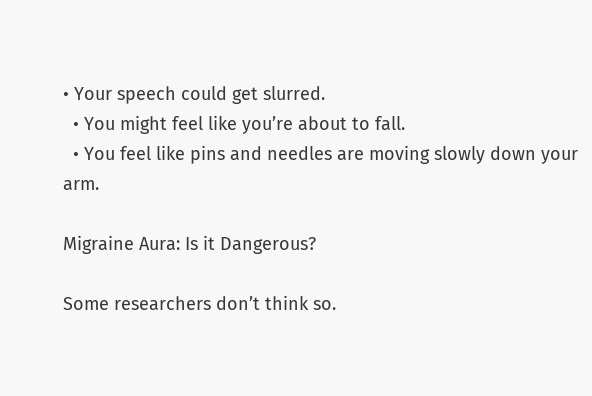• Your speech could get slurred.
  • You might feel like you’re about to fall.
  • You feel like pins and needles are moving slowly down your arm.

Migraine Aura: Is it Dangerous?

Some researchers don’t think so.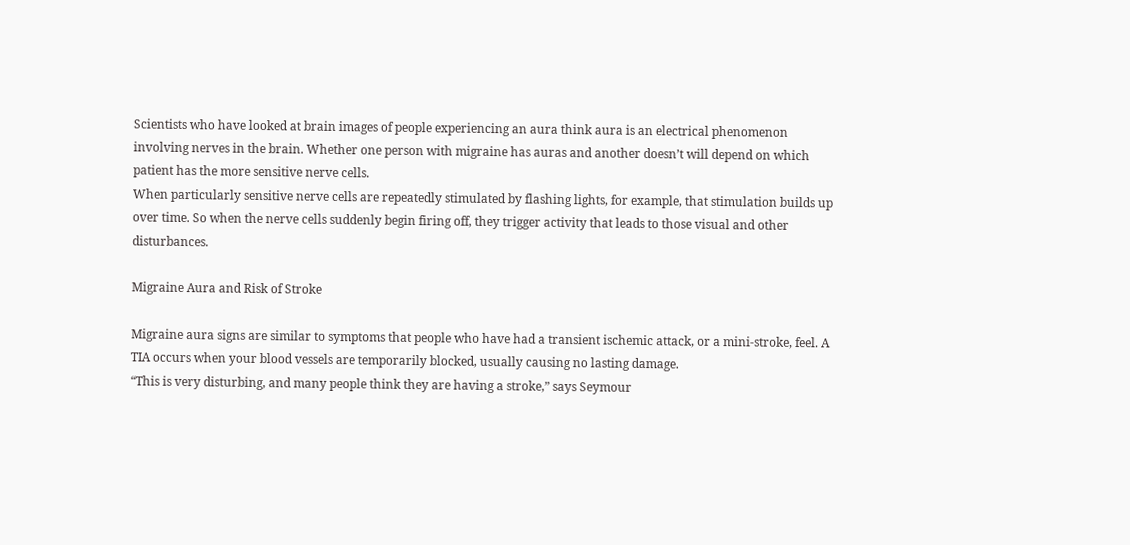Scientists who have looked at brain images of people experiencing an aura think aura is an electrical phenomenon involving nerves in the brain. Whether one person with migraine has auras and another doesn’t will depend on which patient has the more sensitive nerve cells.
When particularly sensitive nerve cells are repeatedly stimulated by flashing lights, for example, that stimulation builds up over time. So when the nerve cells suddenly begin firing off, they trigger activity that leads to those visual and other disturbances.

Migraine Aura and Risk of Stroke

Migraine aura signs are similar to symptoms that people who have had a transient ischemic attack, or a mini-stroke, feel. A TIA occurs when your blood vessels are temporarily blocked, usually causing no lasting damage.
“This is very disturbing, and many people think they are having a stroke,” says Seymour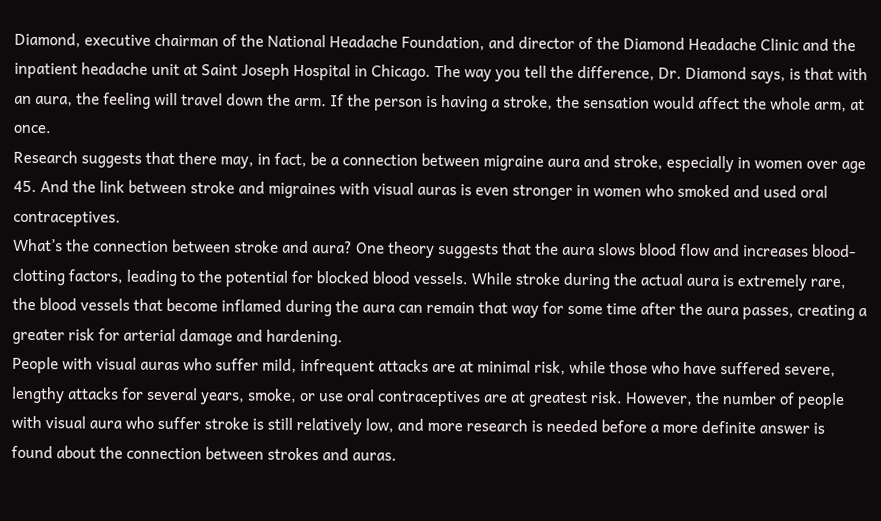Diamond, executive chairman of the National Headache Foundation, and director of the Diamond Headache Clinic and the inpatient headache unit at Saint Joseph Hospital in Chicago. The way you tell the difference, Dr. Diamond says, is that with an aura, the feeling will travel down the arm. If the person is having a stroke, the sensation would affect the whole arm, at once.
Research suggests that there may, in fact, be a connection between migraine aura and stroke, especially in women over age 45. And the link between stroke and migraines with visual auras is even stronger in women who smoked and used oral contraceptives.
What’s the connection between stroke and aura? One theory suggests that the aura slows blood flow and increases blood-clotting factors, leading to the potential for blocked blood vessels. While stroke during the actual aura is extremely rare, the blood vessels that become inflamed during the aura can remain that way for some time after the aura passes, creating a greater risk for arterial damage and hardening.
People with visual auras who suffer mild, infrequent attacks are at minimal risk, while those who have suffered severe, lengthy attacks for several years, smoke, or use oral contraceptives are at greatest risk. However, the number of people with visual aura who suffer stroke is still relatively low, and more research is needed before a more definite answer is found about the connection between strokes and auras.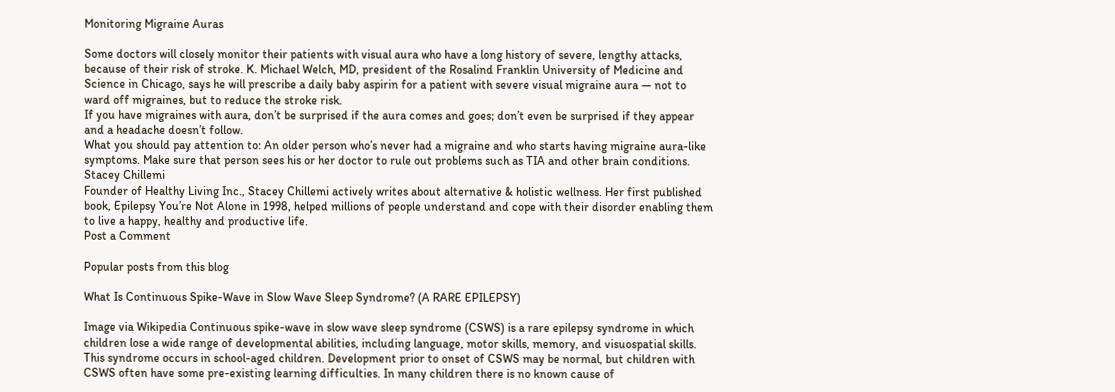Monitoring Migraine Auras

Some doctors will closely monitor their patients with visual aura who have a long history of severe, lengthy attacks, because of their risk of stroke. K. Michael Welch, MD, president of the Rosalind Franklin University of Medicine and Science in Chicago, says he will prescribe a daily baby aspirin for a patient with severe visual migraine aura — not to ward off migraines, but to reduce the stroke risk.
If you have migraines with aura, don’t be surprised if the aura comes and goes; don’t even be surprised if they appear and a headache doesn’t follow.
What you should pay attention to: An older person who’s never had a migraine and who starts having migraine aura-like symptoms. Make sure that person sees his or her doctor to rule out problems such as TIA and other brain conditions.
Stacey Chillemi
Founder of Healthy Living Inc., Stacey Chillemi actively writes about alternative & holistic wellness. Her first published book, Epilepsy You’re Not Alone in 1998, helped millions of people understand and cope with their disorder enabling them to live a happy, healthy and productive life.
Post a Comment

Popular posts from this blog

What Is Continuous Spike-Wave in Slow Wave Sleep Syndrome? (A RARE EPILEPSY)

Image via Wikipedia Continuous spike-wave in slow wave sleep syndrome (CSWS) is a rare epilepsy syndrome in which children lose a wide range of developmental abilities, including language, motor skills, memory, and visuospatial skills. This syndrome occurs in school-aged children. Development prior to onset of CSWS may be normal, but children with CSWS often have some pre-existing learning difficulties. In many children there is no known cause of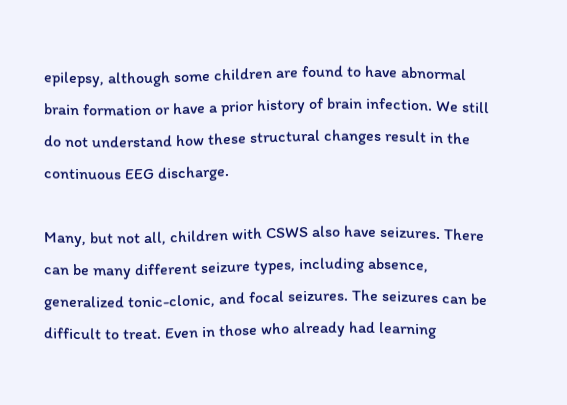epilepsy, although some children are found to have abnormal brain formation or have a prior history of brain infection. We still do not understand how these structural changes result in the continuous EEG discharge.

Many, but not all, children with CSWS also have seizures. There can be many different seizure types, including absence, generalized tonic-clonic, and focal seizures. The seizures can be difficult to treat. Even in those who already had learning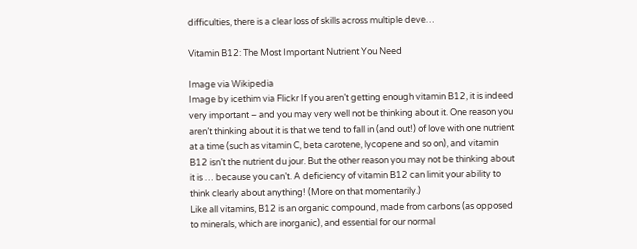difficulties, there is a clear loss of skills across multiple deve…

Vitamin B12: The Most Important Nutrient You Need

Image via Wikipedia
Image by icethim via Flickr If you aren’t getting enough vitamin B12, it is indeed very important – and you may very well not be thinking about it. One reason you aren’t thinking about it is that we tend to fall in (and out!) of love with one nutrient at a time (such as vitamin C, beta carotene, lycopene and so on), and vitamin B12 isn’t the nutrient du jour. But the other reason you may not be thinking about it is … because you can’t. A deficiency of vitamin B12 can limit your ability to think clearly about anything! (More on that momentarily.)
Like all vitamins, B12 is an organic compound, made from carbons (as opposed to minerals, which are inorganic), and essential for our normal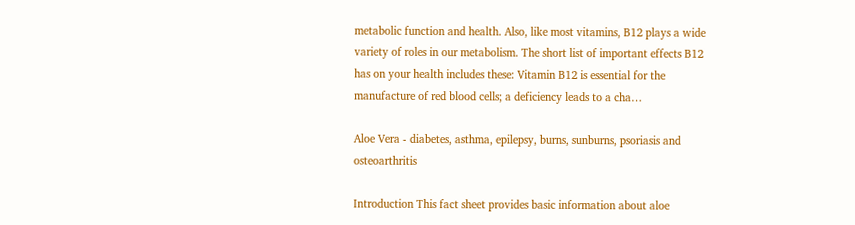metabolic function and health. Also, like most vitamins, B12 plays a wide variety of roles in our metabolism. The short list of important effects B12 has on your health includes these: Vitamin B12 is essential for the manufacture of red blood cells; a deficiency leads to a cha…

Aloe Vera - diabetes, asthma, epilepsy, burns, sunburns, psoriasis and osteoarthritis

Introduction This fact sheet provides basic information about aloe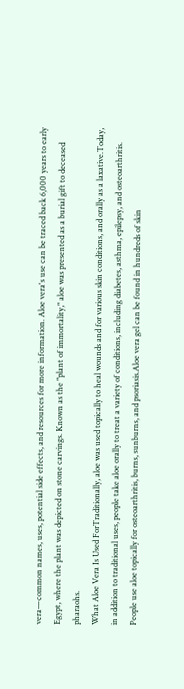vera—common names, uses, potential side effects, and resources for more information. Aloe vera's use can be traced back 6,000 years to early Egypt, where the plant was depicted on stone carvings. Known as the "plant of immortality," aloe was presented as a burial gift to deceased pharaohs.
What Aloe Vera Is Used ForTraditionally, aloe was used topically to heal wounds and for various skin conditions, and orally as a laxative.Today, in addition to traditional uses, people take aloe orally to treat a variety of conditions, including diabetes, asthma, epilepsy, and osteoarthritis. People use aloe topically for osteoarthritis, burns, sunburns, and psoriasis.Aloe vera gel can be found in hundreds of skin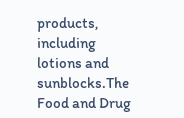products, including lotions and sunblocks.The Food and Drug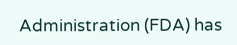Administration (FDA) has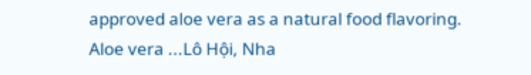approved aloe vera as a natural food flavoring. Aloe vera ...Lô Hội, Nha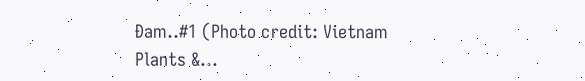Đam..#1 (Photo credit: Vietnam Plants &…